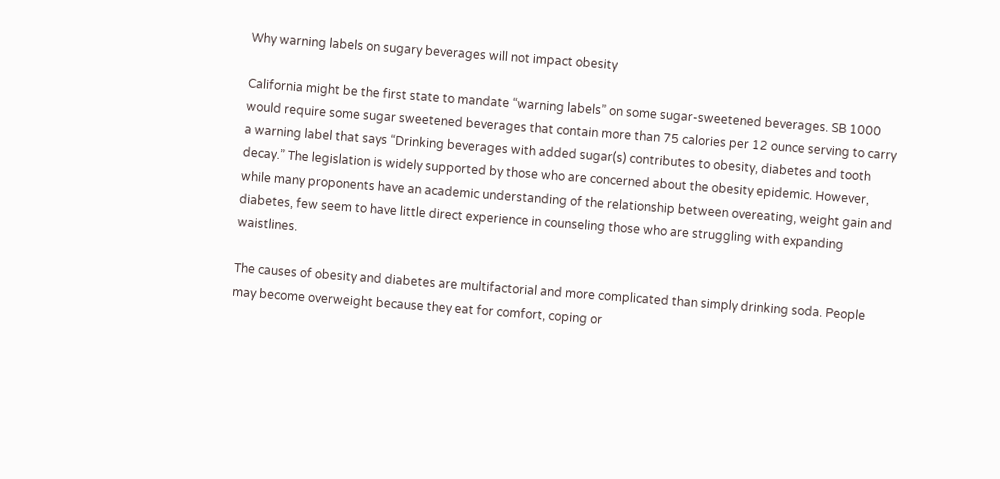Why warning labels on sugary beverages will not impact obesity

California might be the first state to mandate “warning labels” on some sugar-sweetened beverages. SB 1000 would require some sugar sweetened beverages that contain more than 75 calories per 12 ounce serving to carry a warning label that says “Drinking beverages with added sugar(s) contributes to obesity, diabetes and tooth decay.” The legislation is widely supported by those who are concerned about the obesity epidemic. However, while many proponents have an academic understanding of the relationship between overeating, weight gain and diabetes, few seem to have little direct experience in counseling those who are struggling with expanding waistlines.

The causes of obesity and diabetes are multifactorial and more complicated than simply drinking soda. People may become overweight because they eat for comfort, coping or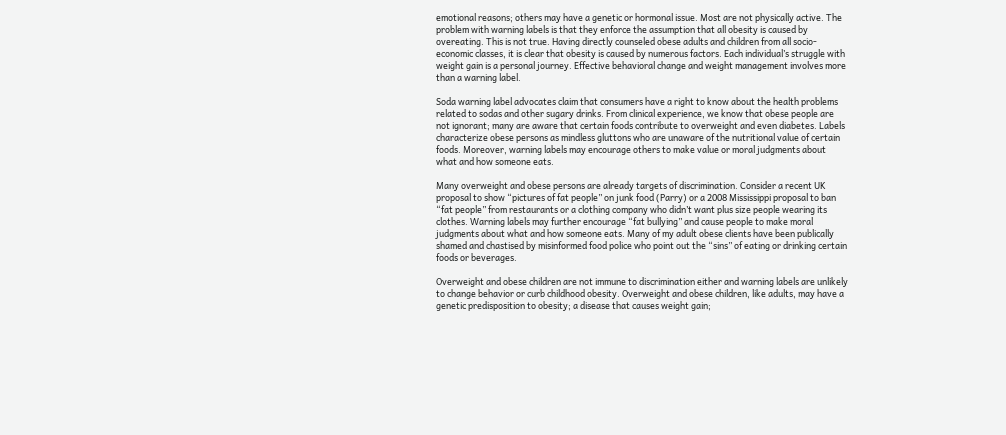emotional reasons; others may have a genetic or hormonal issue. Most are not physically active. The problem with warning labels is that they enforce the assumption that all obesity is caused by overeating. This is not true. Having directly counseled obese adults and children from all socio-economic classes, it is clear that obesity is caused by numerous factors. Each individual’s struggle with weight gain is a personal journey. Effective behavioral change and weight management involves more than a warning label.

Soda warning label advocates claim that consumers have a right to know about the health problems related to sodas and other sugary drinks. From clinical experience, we know that obese people are not ignorant; many are aware that certain foods contribute to overweight and even diabetes. Labels characterize obese persons as mindless gluttons who are unaware of the nutritional value of certain foods. Moreover, warning labels may encourage others to make value or moral judgments about what and how someone eats.

Many overweight and obese persons are already targets of discrimination. Consider a recent UK proposal to show “pictures of fat people” on junk food (Parry) or a 2008 Mississippi proposal to ban “fat people” from restaurants or a clothing company who didn’t want plus size people wearing its clothes. Warning labels may further encourage “fat bullying” and cause people to make moral judgments about what and how someone eats. Many of my adult obese clients have been publically shamed and chastised by misinformed food police who point out the “sins” of eating or drinking certain foods or beverages.

Overweight and obese children are not immune to discrimination either and warning labels are unlikely to change behavior or curb childhood obesity. Overweight and obese children, like adults, may have a genetic predisposition to obesity; a disease that causes weight gain;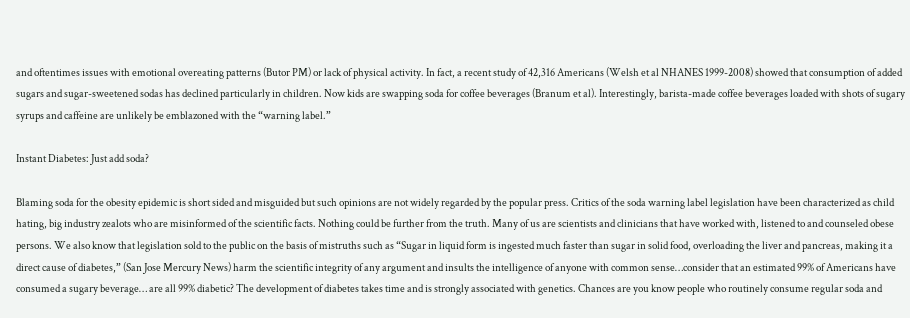and oftentimes issues with emotional overeating patterns (Butor PM) or lack of physical activity. In fact, a recent study of 42,316 Americans (Welsh et al NHANES 1999-2008) showed that consumption of added sugars and sugar-sweetened sodas has declined particularly in children. Now kids are swapping soda for coffee beverages (Branum et al). Interestingly, barista-made coffee beverages loaded with shots of sugary syrups and caffeine are unlikely be emblazoned with the “warning label.”

Instant Diabetes: Just add soda?

Blaming soda for the obesity epidemic is short sided and misguided but such opinions are not widely regarded by the popular press. Critics of the soda warning label legislation have been characterized as child hating, big industry zealots who are misinformed of the scientific facts. Nothing could be further from the truth. Many of us are scientists and clinicians that have worked with, listened to and counseled obese persons. We also know that legislation sold to the public on the basis of mistruths such as “Sugar in liquid form is ingested much faster than sugar in solid food, overloading the liver and pancreas, making it a direct cause of diabetes,” (San Jose Mercury News) harm the scientific integrity of any argument and insults the intelligence of anyone with common sense…consider that an estimated 99% of Americans have consumed a sugary beverage… are all 99% diabetic? The development of diabetes takes time and is strongly associated with genetics. Chances are you know people who routinely consume regular soda and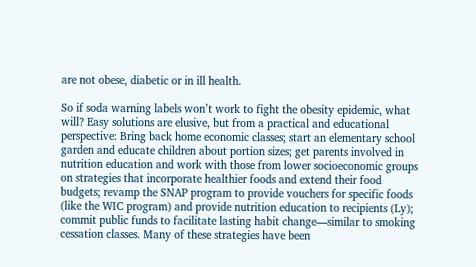are not obese, diabetic or in ill health.

So if soda warning labels won’t work to fight the obesity epidemic, what will? Easy solutions are elusive, but from a practical and educational perspective: Bring back home economic classes; start an elementary school garden and educate children about portion sizes; get parents involved in nutrition education and work with those from lower socioeconomic groups on strategies that incorporate healthier foods and extend their food budgets; revamp the SNAP program to provide vouchers for specific foods (like the WIC program) and provide nutrition education to recipients (Ly); commit public funds to facilitate lasting habit change—similar to smoking cessation classes. Many of these strategies have been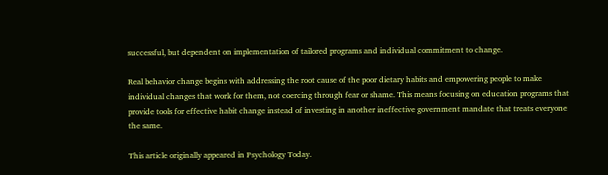successful, but dependent on implementation of tailored programs and individual commitment to change.

Real behavior change begins with addressing the root cause of the poor dietary habits and empowering people to make individual changes that work for them, not coercing through fear or shame. This means focusing on education programs that provide tools for effective habit change instead of investing in another ineffective government mandate that treats everyone the same.

This article originally appeared in Psychology Today.